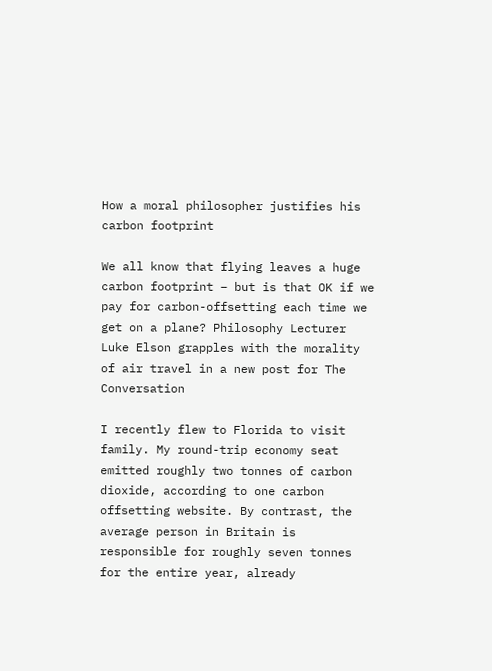How a moral philosopher justifies his carbon footprint

We all know that flying leaves a huge carbon footprint – but is that OK if we pay for carbon-offsetting each time we get on a plane? Philosophy Lecturer Luke Elson grapples with the morality of air travel in a new post for The Conversation

I recently flew to Florida to visit family. My round-trip economy seat emitted roughly two tonnes of carbon dioxide, according to one carbon offsetting website. By contrast, the average person in Britain is responsible for roughly seven tonnes for the entire year, already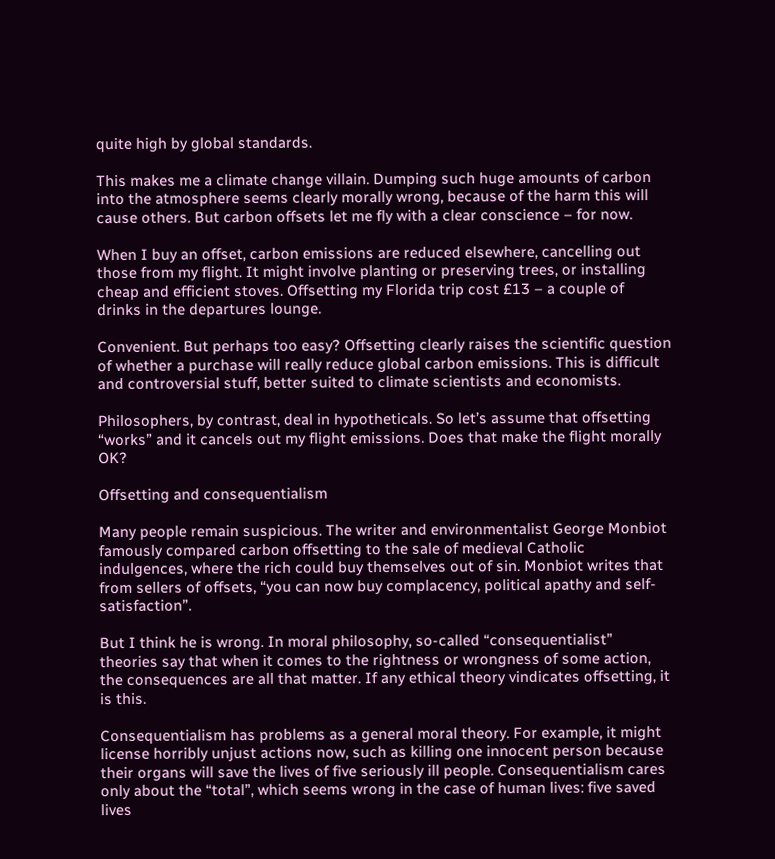quite high by global standards.

This makes me a climate change villain. Dumping such huge amounts of carbon into the atmosphere seems clearly morally wrong, because of the harm this will cause others. But carbon offsets let me fly with a clear conscience – for now.

When I buy an offset, carbon emissions are reduced elsewhere, cancelling out those from my flight. It might involve planting or preserving trees, or installing cheap and efficient stoves. Offsetting my Florida trip cost £13 – a couple of drinks in the departures lounge.

Convenient. But perhaps too easy? Offsetting clearly raises the scientific question of whether a purchase will really reduce global carbon emissions. This is difficult and controversial stuff, better suited to climate scientists and economists.

Philosophers, by contrast, deal in hypotheticals. So let’s assume that offsetting “works” and it cancels out my flight emissions. Does that make the flight morally OK?

Offsetting and consequentialism

Many people remain suspicious. The writer and environmentalist George Monbiot famously compared carbon offsetting to the sale of medieval Catholic indulgences, where the rich could buy themselves out of sin. Monbiot writes that from sellers of offsets, “you can now buy complacency, political apathy and self-satisfaction”.

But I think he is wrong. In moral philosophy, so-called “consequentialist” theories say that when it comes to the rightness or wrongness of some action, the consequences are all that matter. If any ethical theory vindicates offsetting, it is this.

Consequentialism has problems as a general moral theory. For example, it might license horribly unjust actions now, such as killing one innocent person because their organs will save the lives of five seriously ill people. Consequentialism cares only about the “total”, which seems wrong in the case of human lives: five saved lives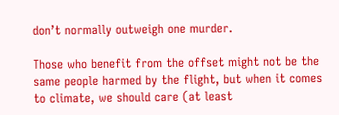don’t normally outweigh one murder.

Those who benefit from the offset might not be the same people harmed by the flight, but when it comes to climate, we should care (at least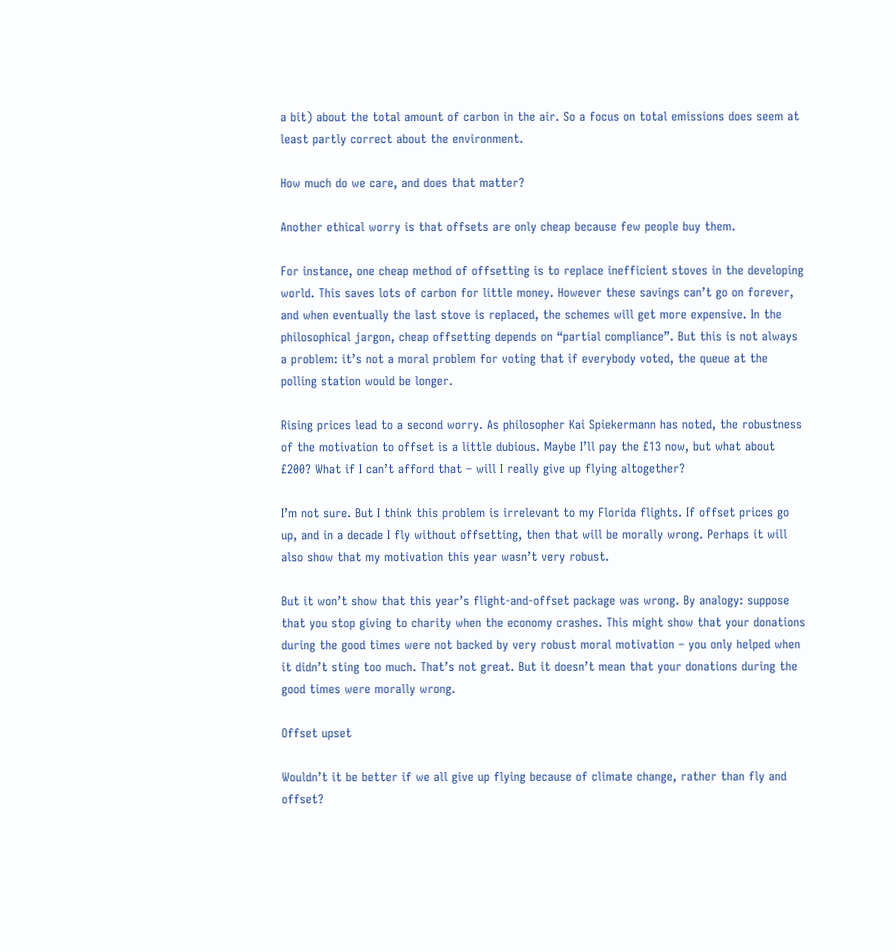a bit) about the total amount of carbon in the air. So a focus on total emissions does seem at least partly correct about the environment.

How much do we care, and does that matter?

Another ethical worry is that offsets are only cheap because few people buy them.

For instance, one cheap method of offsetting is to replace inefficient stoves in the developing world. This saves lots of carbon for little money. However these savings can’t go on forever, and when eventually the last stove is replaced, the schemes will get more expensive. In the philosophical jargon, cheap offsetting depends on “partial compliance”. But this is not always a problem: it’s not a moral problem for voting that if everybody voted, the queue at the polling station would be longer.

Rising prices lead to a second worry. As philosopher Kai Spiekermann has noted, the robustness of the motivation to offset is a little dubious. Maybe I’ll pay the £13 now, but what about £200? What if I can’t afford that – will I really give up flying altogether?

I’m not sure. But I think this problem is irrelevant to my Florida flights. If offset prices go up, and in a decade I fly without offsetting, then that will be morally wrong. Perhaps it will also show that my motivation this year wasn’t very robust.

But it won’t show that this year’s flight-and-offset package was wrong. By analogy: suppose that you stop giving to charity when the economy crashes. This might show that your donations during the good times were not backed by very robust moral motivation – you only helped when it didn’t sting too much. That’s not great. But it doesn’t mean that your donations during the good times were morally wrong.

Offset upset

Wouldn’t it be better if we all give up flying because of climate change, rather than fly and offset?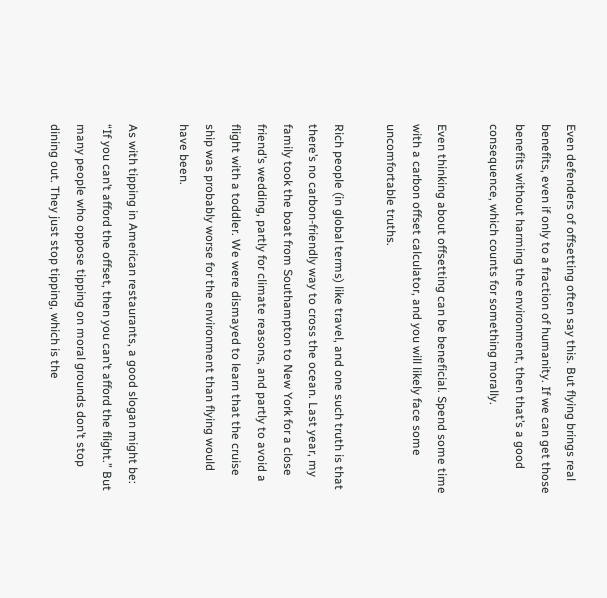Even defenders of offsetting often say this. But flying brings real benefits, even if only to a fraction of humanity. If we can get those benefits without harming the environment, then that’s a good consequence, which counts for something morally.

Even thinking about offsetting can be beneficial. Spend some time with a carbon offset calculator, and you will likely face some uncomfortable truths.

Rich people (in global terms) like travel, and one such truth is that there’s no carbon-friendly way to cross the ocean. Last year, my family took the boat from Southampton to New York for a close friend’s wedding, partly for climate reasons, and partly to avoid a flight with a toddler. We were dismayed to learn that the cruise ship was probably worse for the environment than flying would have been.

As with tipping in American restaurants, a good slogan might be: “If you can’t afford the offset, then you can’t afford the flight.” But many people who oppose tipping on moral grounds don’t stop dining out. They just stop tipping, which is the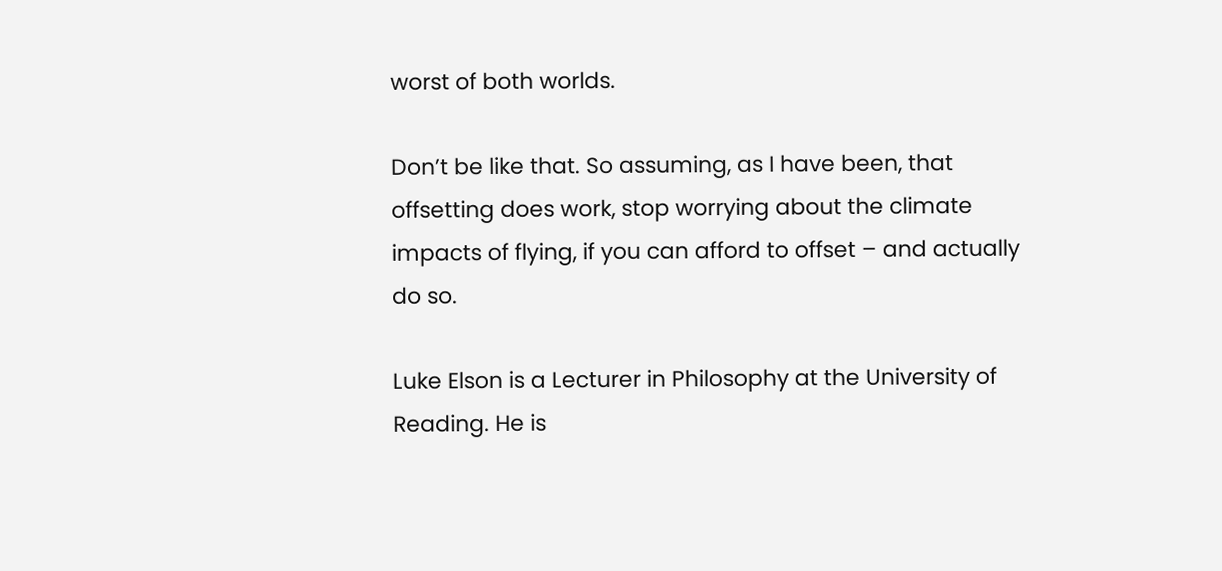worst of both worlds.

Don’t be like that. So assuming, as I have been, that offsetting does work, stop worrying about the climate impacts of flying, if you can afford to offset – and actually do so.

Luke Elson is a Lecturer in Philosophy at the University of Reading. He is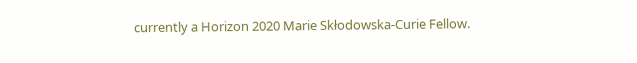currently a Horizon 2020 Marie Skłodowska-Curie Fellow.